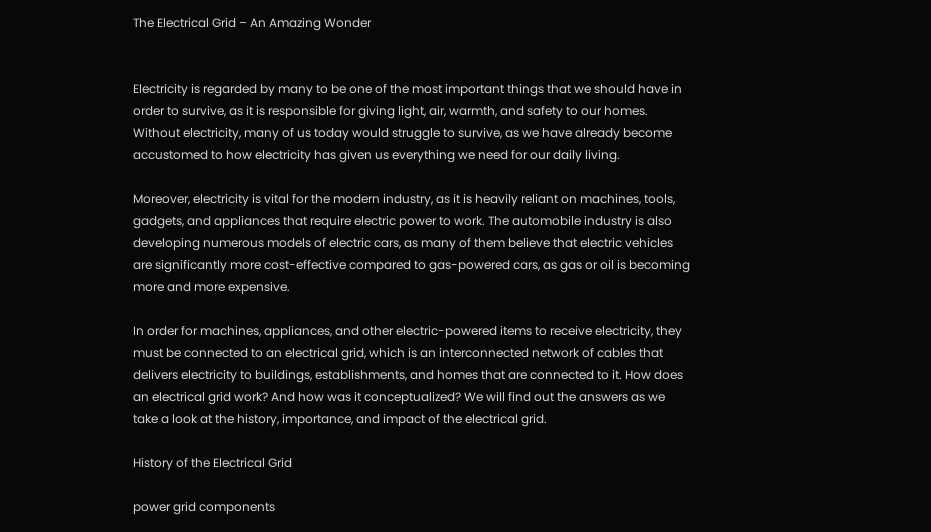The Electrical Grid – An Amazing Wonder


Electricity is regarded by many to be one of the most important things that we should have in order to survive, as it is responsible for giving light, air, warmth, and safety to our homes. Without electricity, many of us today would struggle to survive, as we have already become accustomed to how electricity has given us everything we need for our daily living.

Moreover, electricity is vital for the modern industry, as it is heavily reliant on machines, tools, gadgets, and appliances that require electric power to work. The automobile industry is also developing numerous models of electric cars, as many of them believe that electric vehicles are significantly more cost-effective compared to gas-powered cars, as gas or oil is becoming more and more expensive.

In order for machines, appliances, and other electric-powered items to receive electricity, they must be connected to an electrical grid, which is an interconnected network of cables that delivers electricity to buildings, establishments, and homes that are connected to it. How does an electrical grid work? And how was it conceptualized? We will find out the answers as we take a look at the history, importance, and impact of the electrical grid.

History of the Electrical Grid

power grid components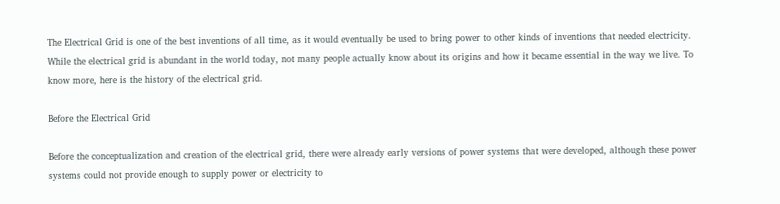The Electrical Grid is one of the best inventions of all time, as it would eventually be used to bring power to other kinds of inventions that needed electricity. While the electrical grid is abundant in the world today, not many people actually know about its origins and how it became essential in the way we live. To know more, here is the history of the electrical grid.

Before the Electrical Grid

Before the conceptualization and creation of the electrical grid, there were already early versions of power systems that were developed, although these power systems could not provide enough to supply power or electricity to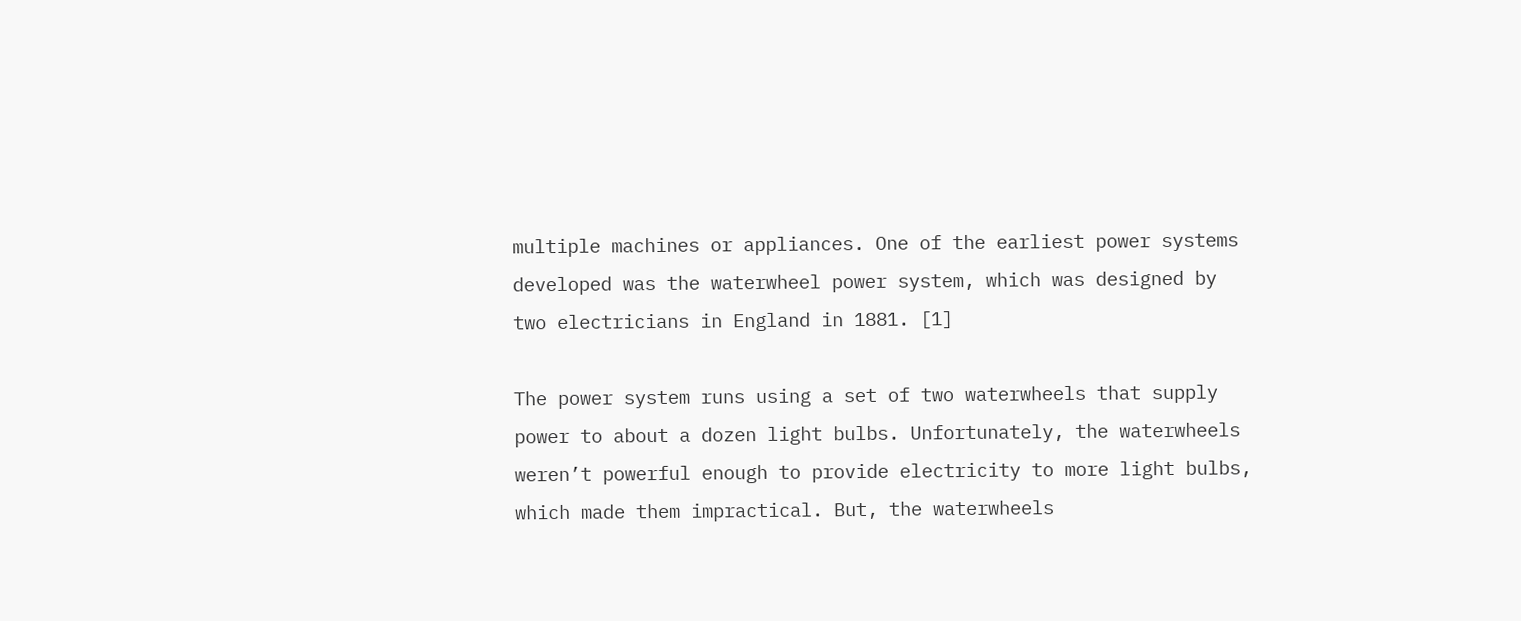multiple machines or appliances. One of the earliest power systems developed was the waterwheel power system, which was designed by two electricians in England in 1881. [1]

The power system runs using a set of two waterwheels that supply power to about a dozen light bulbs. Unfortunately, the waterwheels weren’t powerful enough to provide electricity to more light bulbs, which made them impractical. But, the waterwheels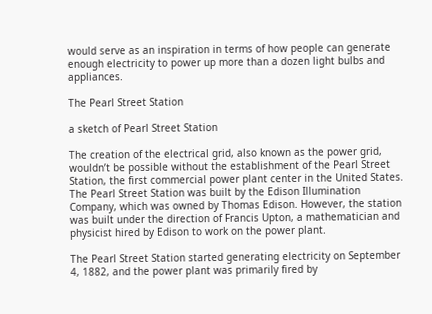would serve as an inspiration in terms of how people can generate enough electricity to power up more than a dozen light bulbs and appliances.

The Pearl Street Station

a sketch of Pearl Street Station

The creation of the electrical grid, also known as the power grid, wouldn’t be possible without the establishment of the Pearl Street Station, the first commercial power plant center in the United States. The Pearl Street Station was built by the Edison Illumination Company, which was owned by Thomas Edison. However, the station was built under the direction of Francis Upton, a mathematician and physicist hired by Edison to work on the power plant.

The Pearl Street Station started generating electricity on September 4, 1882, and the power plant was primarily fired by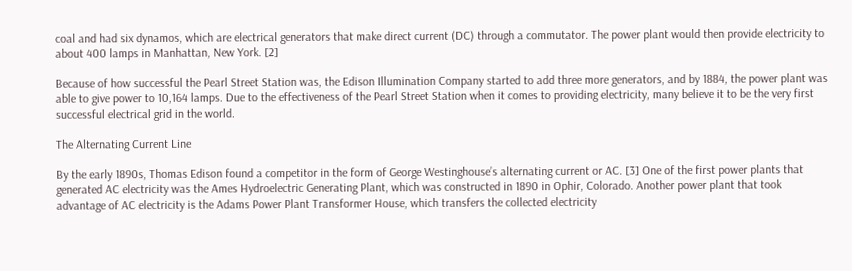coal and had six dynamos, which are electrical generators that make direct current (DC) through a commutator. The power plant would then provide electricity to about 400 lamps in Manhattan, New York. [2]

Because of how successful the Pearl Street Station was, the Edison Illumination Company started to add three more generators, and by 1884, the power plant was able to give power to 10,164 lamps. Due to the effectiveness of the Pearl Street Station when it comes to providing electricity, many believe it to be the very first successful electrical grid in the world.

The Alternating Current Line

By the early 1890s, Thomas Edison found a competitor in the form of George Westinghouse’s alternating current or AC. [3] One of the first power plants that generated AC electricity was the Ames Hydroelectric Generating Plant, which was constructed in 1890 in Ophir, Colorado. Another power plant that took advantage of AC electricity is the Adams Power Plant Transformer House, which transfers the collected electricity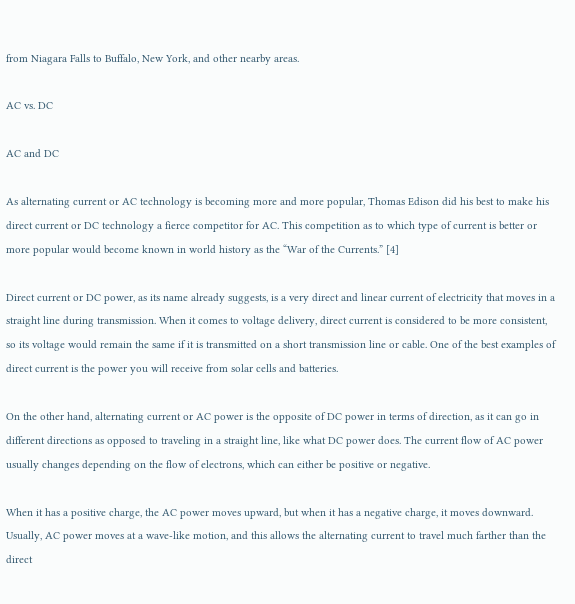from Niagara Falls to Buffalo, New York, and other nearby areas.

AC vs. DC

AC and DC

As alternating current or AC technology is becoming more and more popular, Thomas Edison did his best to make his direct current or DC technology a fierce competitor for AC. This competition as to which type of current is better or more popular would become known in world history as the “War of the Currents.” [4]

Direct current or DC power, as its name already suggests, is a very direct and linear current of electricity that moves in a straight line during transmission. When it comes to voltage delivery, direct current is considered to be more consistent, so its voltage would remain the same if it is transmitted on a short transmission line or cable. One of the best examples of direct current is the power you will receive from solar cells and batteries.

On the other hand, alternating current or AC power is the opposite of DC power in terms of direction, as it can go in different directions as opposed to traveling in a straight line, like what DC power does. The current flow of AC power usually changes depending on the flow of electrons, which can either be positive or negative.

When it has a positive charge, the AC power moves upward, but when it has a negative charge, it moves downward. Usually, AC power moves at a wave-like motion, and this allows the alternating current to travel much farther than the direct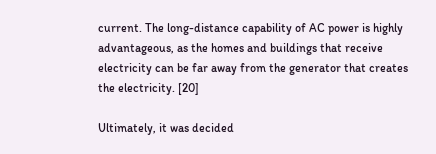current. The long-distance capability of AC power is highly advantageous, as the homes and buildings that receive electricity can be far away from the generator that creates the electricity. [20]

Ultimately, it was decided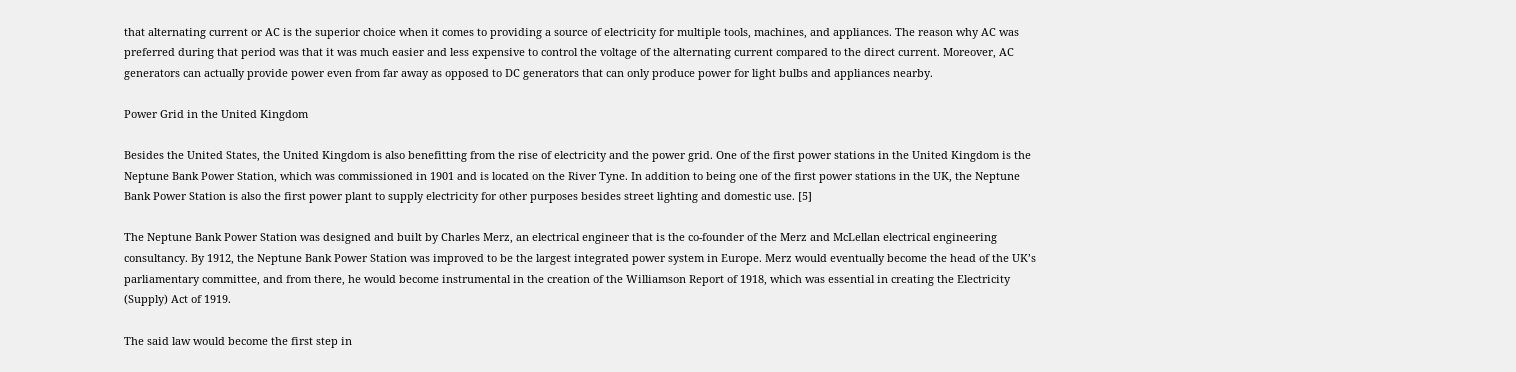that alternating current or AC is the superior choice when it comes to providing a source of electricity for multiple tools, machines, and appliances. The reason why AC was preferred during that period was that it was much easier and less expensive to control the voltage of the alternating current compared to the direct current. Moreover, AC generators can actually provide power even from far away as opposed to DC generators that can only produce power for light bulbs and appliances nearby.

Power Grid in the United Kingdom

Besides the United States, the United Kingdom is also benefitting from the rise of electricity and the power grid. One of the first power stations in the United Kingdom is the Neptune Bank Power Station, which was commissioned in 1901 and is located on the River Tyne. In addition to being one of the first power stations in the UK, the Neptune Bank Power Station is also the first power plant to supply electricity for other purposes besides street lighting and domestic use. [5]

The Neptune Bank Power Station was designed and built by Charles Merz, an electrical engineer that is the co-founder of the Merz and McLellan electrical engineering consultancy. By 1912, the Neptune Bank Power Station was improved to be the largest integrated power system in Europe. Merz would eventually become the head of the UK’s parliamentary committee, and from there, he would become instrumental in the creation of the Williamson Report of 1918, which was essential in creating the Electricity (Supply) Act of 1919.

The said law would become the first step in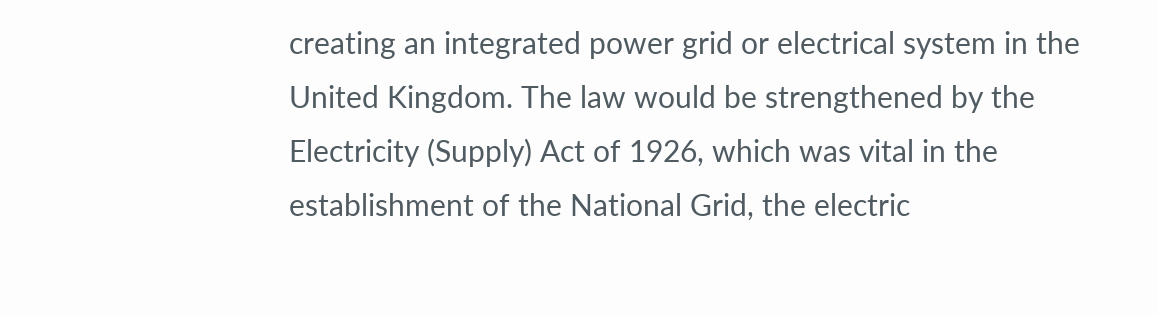creating an integrated power grid or electrical system in the United Kingdom. The law would be strengthened by the Electricity (Supply) Act of 1926, which was vital in the establishment of the National Grid, the electric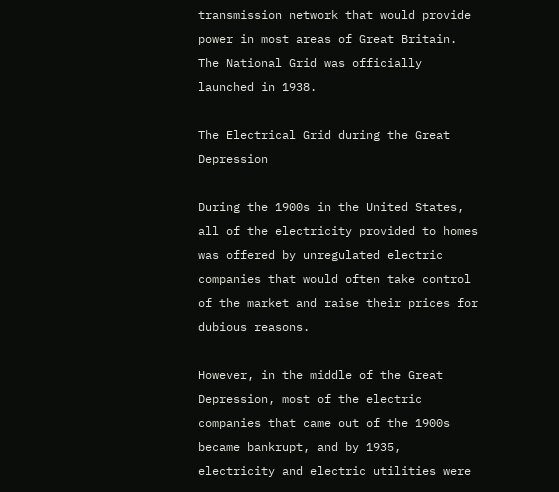transmission network that would provide power in most areas of Great Britain. The National Grid was officially launched in 1938.

The Electrical Grid during the Great Depression

During the 1900s in the United States, all of the electricity provided to homes was offered by unregulated electric companies that would often take control of the market and raise their prices for dubious reasons.

However, in the middle of the Great Depression, most of the electric companies that came out of the 1900s became bankrupt, and by 1935, electricity and electric utilities were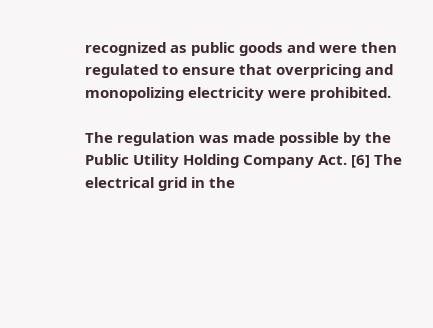recognized as public goods and were then regulated to ensure that overpricing and monopolizing electricity were prohibited.

The regulation was made possible by the Public Utility Holding Company Act. [6] The electrical grid in the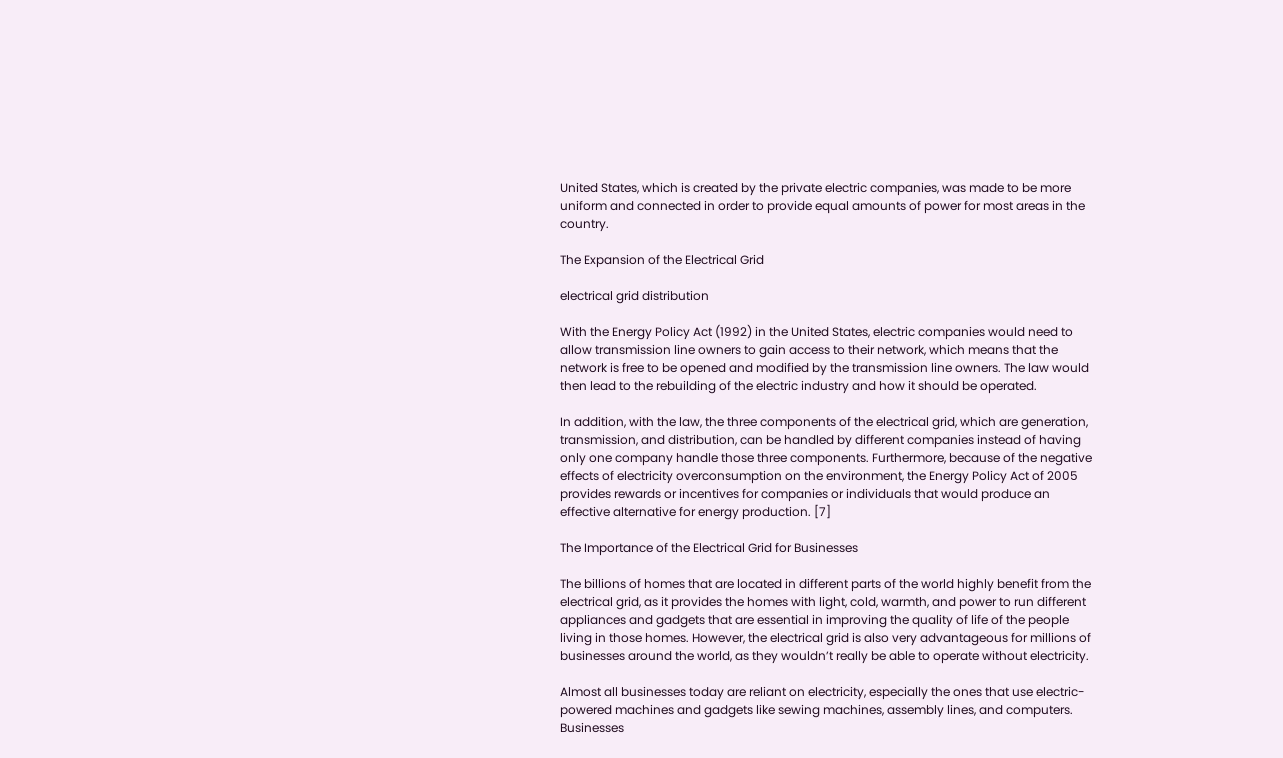United States, which is created by the private electric companies, was made to be more uniform and connected in order to provide equal amounts of power for most areas in the country.

The Expansion of the Electrical Grid

electrical grid distribution

With the Energy Policy Act (1992) in the United States, electric companies would need to allow transmission line owners to gain access to their network, which means that the network is free to be opened and modified by the transmission line owners. The law would then lead to the rebuilding of the electric industry and how it should be operated.

In addition, with the law, the three components of the electrical grid, which are generation, transmission, and distribution, can be handled by different companies instead of having only one company handle those three components. Furthermore, because of the negative effects of electricity overconsumption on the environment, the Energy Policy Act of 2005 provides rewards or incentives for companies or individuals that would produce an effective alternative for energy production. [7]

The Importance of the Electrical Grid for Businesses

The billions of homes that are located in different parts of the world highly benefit from the electrical grid, as it provides the homes with light, cold, warmth, and power to run different appliances and gadgets that are essential in improving the quality of life of the people living in those homes. However, the electrical grid is also very advantageous for millions of businesses around the world, as they wouldn’t really be able to operate without electricity.

Almost all businesses today are reliant on electricity, especially the ones that use electric-powered machines and gadgets like sewing machines, assembly lines, and computers. Businesses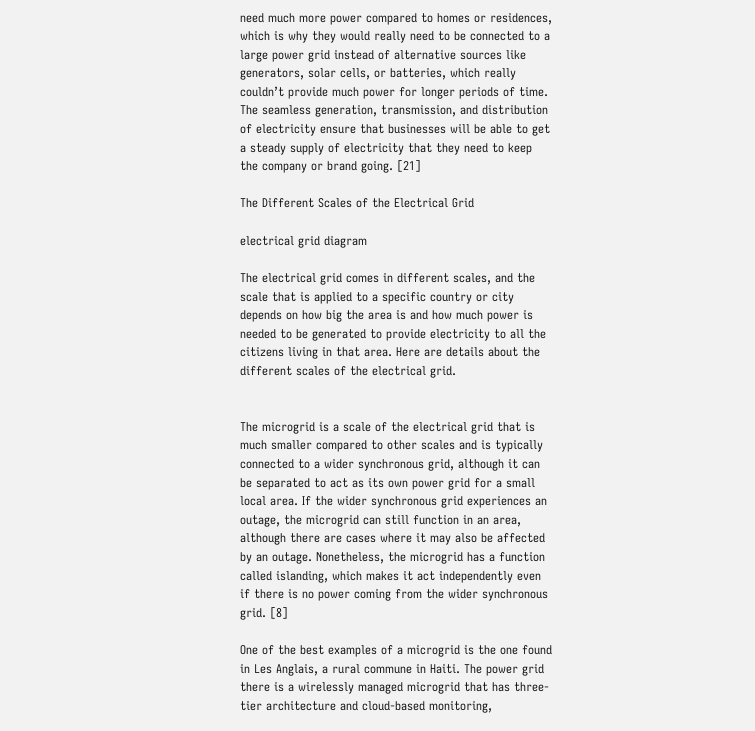need much more power compared to homes or residences, which is why they would really need to be connected to a large power grid instead of alternative sources like generators, solar cells, or batteries, which really couldn’t provide much power for longer periods of time. The seamless generation, transmission, and distribution of electricity ensure that businesses will be able to get a steady supply of electricity that they need to keep the company or brand going. [21]

The Different Scales of the Electrical Grid

electrical grid diagram

The electrical grid comes in different scales, and the scale that is applied to a specific country or city depends on how big the area is and how much power is needed to be generated to provide electricity to all the citizens living in that area. Here are details about the different scales of the electrical grid.


The microgrid is a scale of the electrical grid that is much smaller compared to other scales and is typically connected to a wider synchronous grid, although it can be separated to act as its own power grid for a small local area. If the wider synchronous grid experiences an outage, the microgrid can still function in an area, although there are cases where it may also be affected by an outage. Nonetheless, the microgrid has a function called islanding, which makes it act independently even if there is no power coming from the wider synchronous grid. [8]

One of the best examples of a microgrid is the one found in Les Anglais, a rural commune in Haiti. The power grid there is a wirelessly managed microgrid that has three-tier architecture and cloud-based monitoring,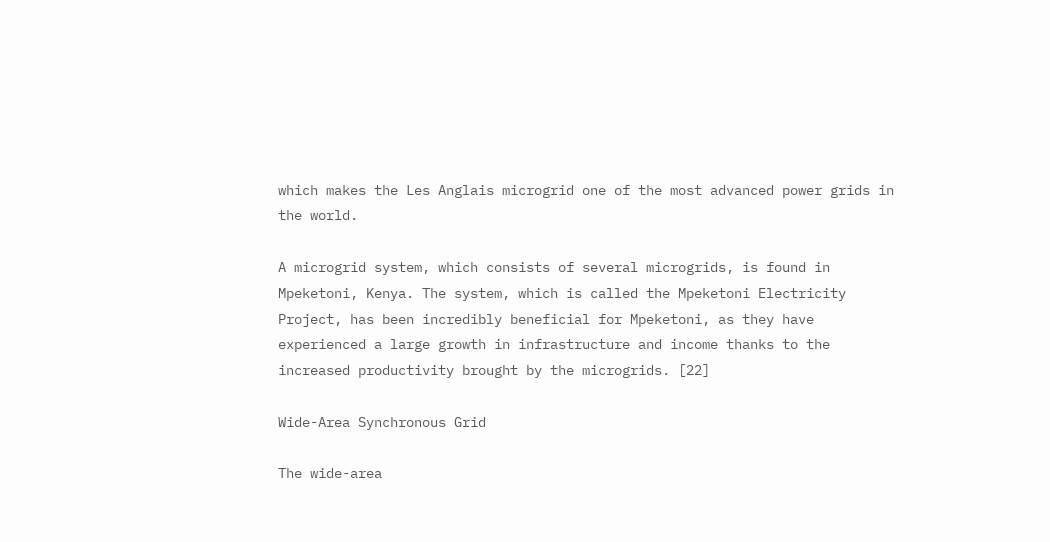which makes the Les Anglais microgrid one of the most advanced power grids in the world.

A microgrid system, which consists of several microgrids, is found in Mpeketoni, Kenya. The system, which is called the Mpeketoni Electricity Project, has been incredibly beneficial for Mpeketoni, as they have experienced a large growth in infrastructure and income thanks to the increased productivity brought by the microgrids. [22]

Wide-Area Synchronous Grid

The wide-area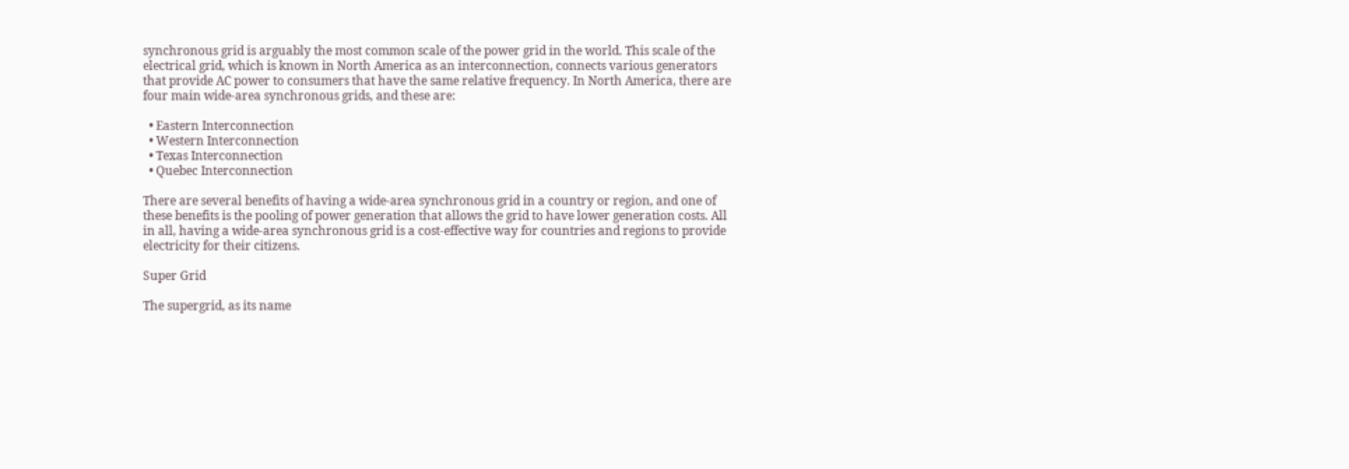synchronous grid is arguably the most common scale of the power grid in the world. This scale of the electrical grid, which is known in North America as an interconnection, connects various generators that provide AC power to consumers that have the same relative frequency. In North America, there are four main wide-area synchronous grids, and these are:

  • Eastern Interconnection
  • Western Interconnection
  • Texas Interconnection
  • Quebec Interconnection

There are several benefits of having a wide-area synchronous grid in a country or region, and one of these benefits is the pooling of power generation that allows the grid to have lower generation costs. All in all, having a wide-area synchronous grid is a cost-effective way for countries and regions to provide electricity for their citizens.

Super Grid

The supergrid, as its name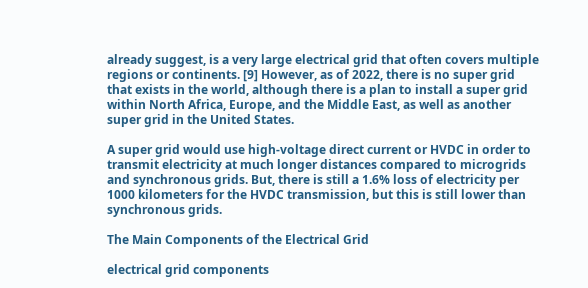already suggest, is a very large electrical grid that often covers multiple regions or continents. [9] However, as of 2022, there is no super grid that exists in the world, although there is a plan to install a super grid within North Africa, Europe, and the Middle East, as well as another super grid in the United States.

A super grid would use high-voltage direct current or HVDC in order to transmit electricity at much longer distances compared to microgrids and synchronous grids. But, there is still a 1.6% loss of electricity per 1000 kilometers for the HVDC transmission, but this is still lower than synchronous grids.

The Main Components of the Electrical Grid

electrical grid components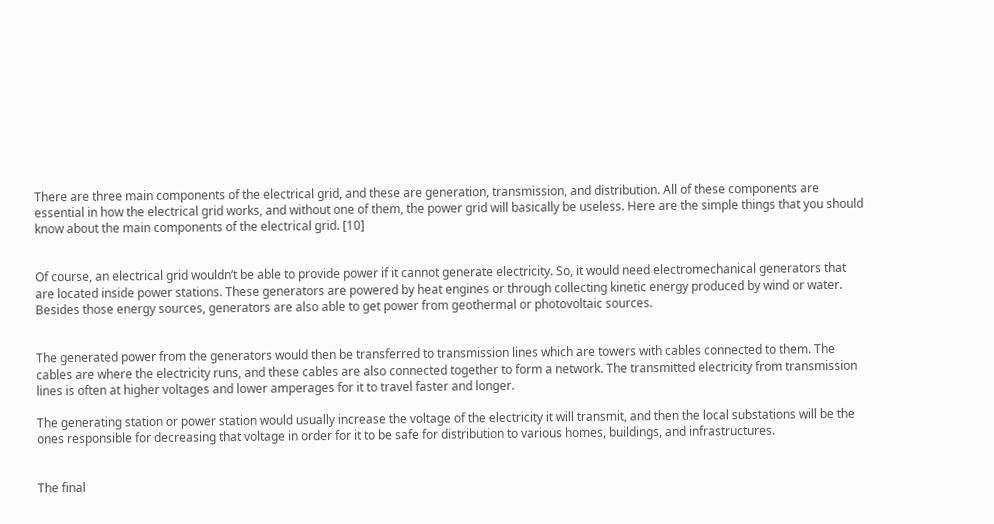There are three main components of the electrical grid, and these are generation, transmission, and distribution. All of these components are essential in how the electrical grid works, and without one of them, the power grid will basically be useless. Here are the simple things that you should know about the main components of the electrical grid. [10]


Of course, an electrical grid wouldn’t be able to provide power if it cannot generate electricity. So, it would need electromechanical generators that are located inside power stations. These generators are powered by heat engines or through collecting kinetic energy produced by wind or water. Besides those energy sources, generators are also able to get power from geothermal or photovoltaic sources.


The generated power from the generators would then be transferred to transmission lines which are towers with cables connected to them. The cables are where the electricity runs, and these cables are also connected together to form a network. The transmitted electricity from transmission lines is often at higher voltages and lower amperages for it to travel faster and longer.

The generating station or power station would usually increase the voltage of the electricity it will transmit, and then the local substations will be the ones responsible for decreasing that voltage in order for it to be safe for distribution to various homes, buildings, and infrastructures.


The final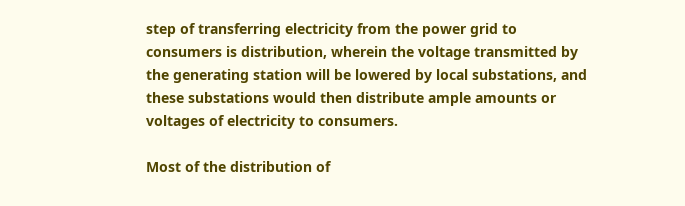step of transferring electricity from the power grid to consumers is distribution, wherein the voltage transmitted by the generating station will be lowered by local substations, and these substations would then distribute ample amounts or voltages of electricity to consumers.

Most of the distribution of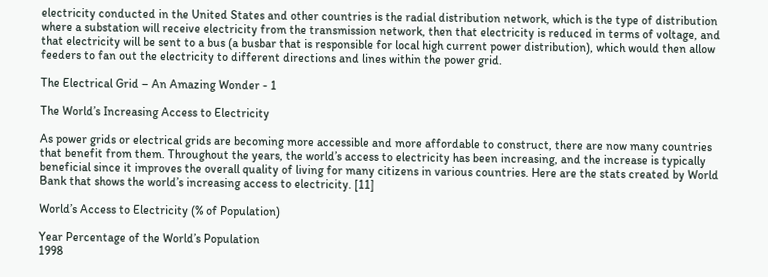electricity conducted in the United States and other countries is the radial distribution network, which is the type of distribution where a substation will receive electricity from the transmission network, then that electricity is reduced in terms of voltage, and that electricity will be sent to a bus (a busbar that is responsible for local high current power distribution), which would then allow feeders to fan out the electricity to different directions and lines within the power grid.

The Electrical Grid – An Amazing Wonder - 1

The World’s Increasing Access to Electricity

As power grids or electrical grids are becoming more accessible and more affordable to construct, there are now many countries that benefit from them. Throughout the years, the world’s access to electricity has been increasing, and the increase is typically beneficial since it improves the overall quality of living for many citizens in various countries. Here are the stats created by World Bank that shows the world’s increasing access to electricity. [11]

World’s Access to Electricity (% of Population)

Year Percentage of the World’s Population
1998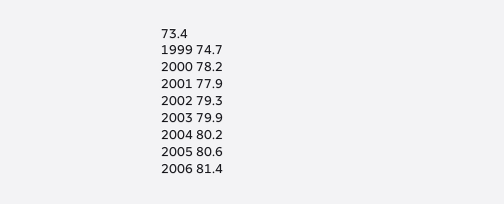73.4
1999 74.7
2000 78.2
2001 77.9
2002 79.3
2003 79.9
2004 80.2
2005 80.6
2006 81.4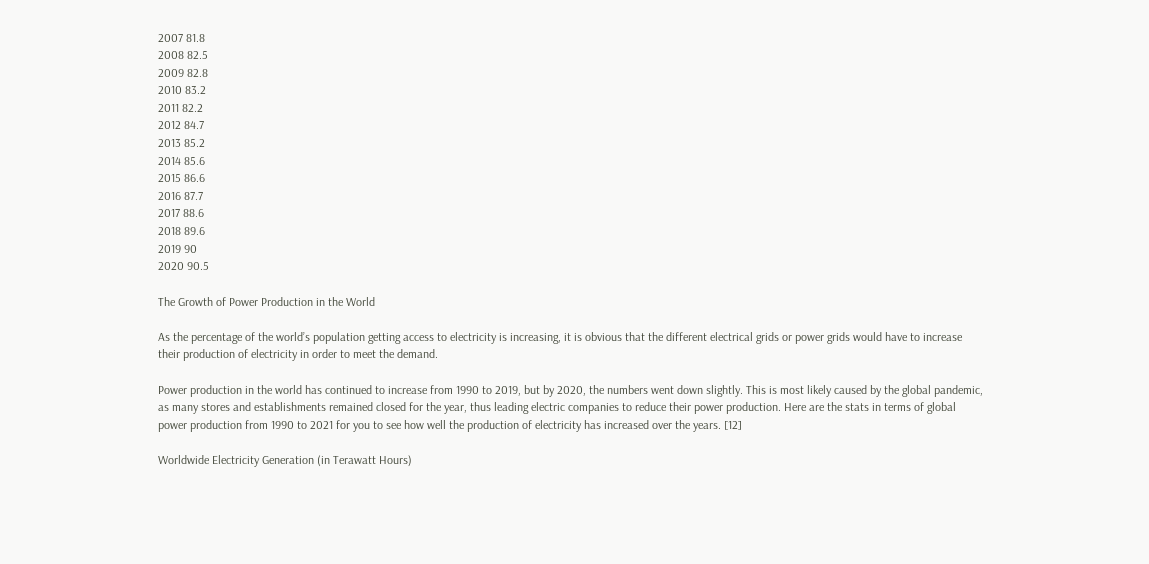2007 81.8
2008 82.5
2009 82.8
2010 83.2
2011 82.2
2012 84.7
2013 85.2
2014 85.6
2015 86.6
2016 87.7
2017 88.6
2018 89.6
2019 90
2020 90.5

The Growth of Power Production in the World

As the percentage of the world’s population getting access to electricity is increasing, it is obvious that the different electrical grids or power grids would have to increase their production of electricity in order to meet the demand.

Power production in the world has continued to increase from 1990 to 2019, but by 2020, the numbers went down slightly. This is most likely caused by the global pandemic, as many stores and establishments remained closed for the year, thus leading electric companies to reduce their power production. Here are the stats in terms of global power production from 1990 to 2021 for you to see how well the production of electricity has increased over the years. [12]

Worldwide Electricity Generation (in Terawatt Hours)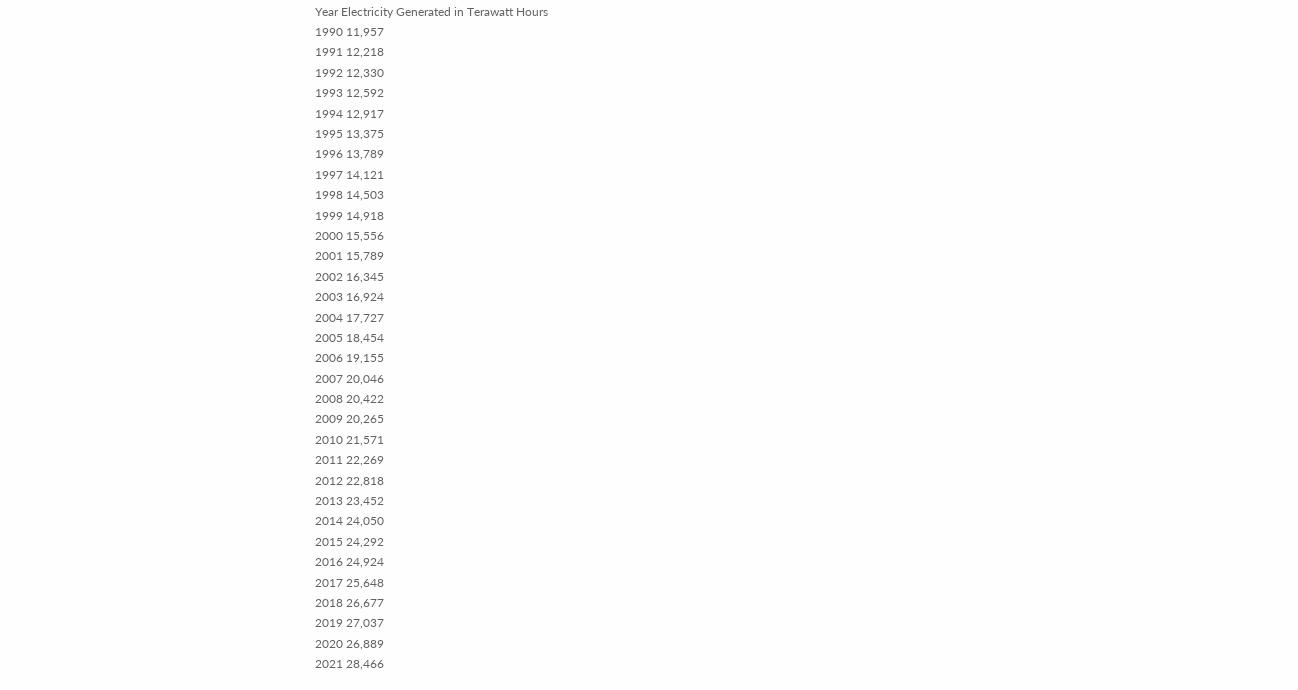Year Electricity Generated in Terawatt Hours
1990 11,957
1991 12,218
1992 12,330
1993 12,592
1994 12,917
1995 13,375
1996 13,789
1997 14,121
1998 14,503
1999 14,918
2000 15,556
2001 15,789
2002 16,345
2003 16,924
2004 17,727
2005 18,454
2006 19,155
2007 20,046
2008 20,422
2009 20,265
2010 21,571
2011 22,269
2012 22,818
2013 23,452
2014 24,050
2015 24,292
2016 24,924
2017 25,648
2018 26,677
2019 27,037
2020 26,889
2021 28,466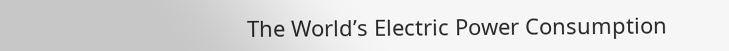The World’s Electric Power Consumption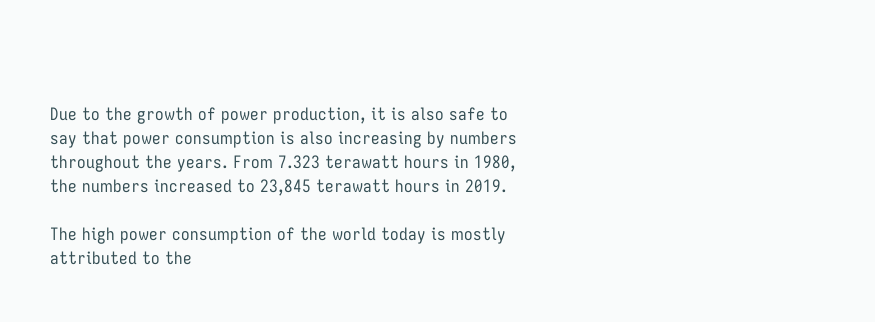Due to the growth of power production, it is also safe to say that power consumption is also increasing by numbers throughout the years. From 7.323 terawatt hours in 1980, the numbers increased to 23,845 terawatt hours in 2019.

The high power consumption of the world today is mostly attributed to the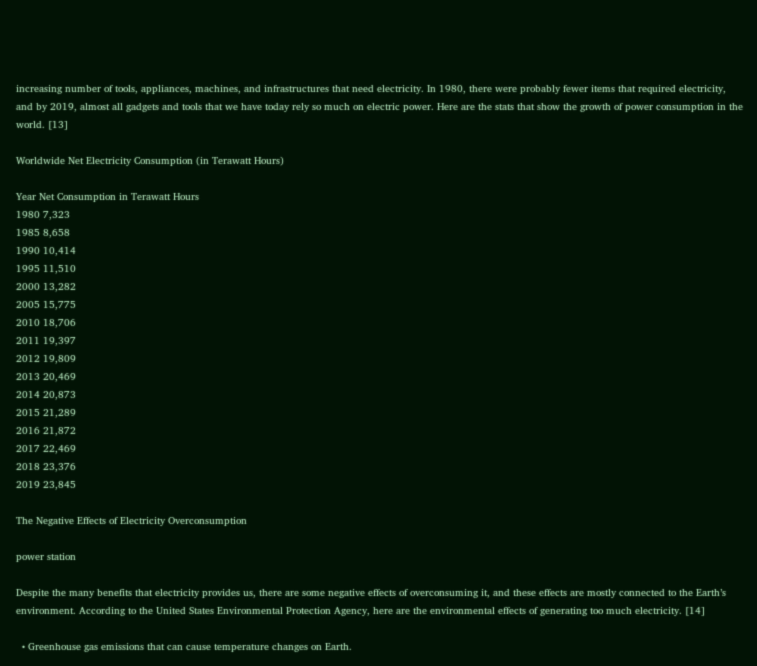increasing number of tools, appliances, machines, and infrastructures that need electricity. In 1980, there were probably fewer items that required electricity, and by 2019, almost all gadgets and tools that we have today rely so much on electric power. Here are the stats that show the growth of power consumption in the world. [13]

Worldwide Net Electricity Consumption (in Terawatt Hours)

Year Net Consumption in Terawatt Hours
1980 7,323
1985 8,658
1990 10,414
1995 11,510
2000 13,282
2005 15,775
2010 18,706
2011 19,397
2012 19,809
2013 20,469
2014 20,873
2015 21,289
2016 21,872
2017 22,469
2018 23,376
2019 23,845

The Negative Effects of Electricity Overconsumption

power station

Despite the many benefits that electricity provides us, there are some negative effects of overconsuming it, and these effects are mostly connected to the Earth’s environment. According to the United States Environmental Protection Agency, here are the environmental effects of generating too much electricity. [14]

  • Greenhouse gas emissions that can cause temperature changes on Earth.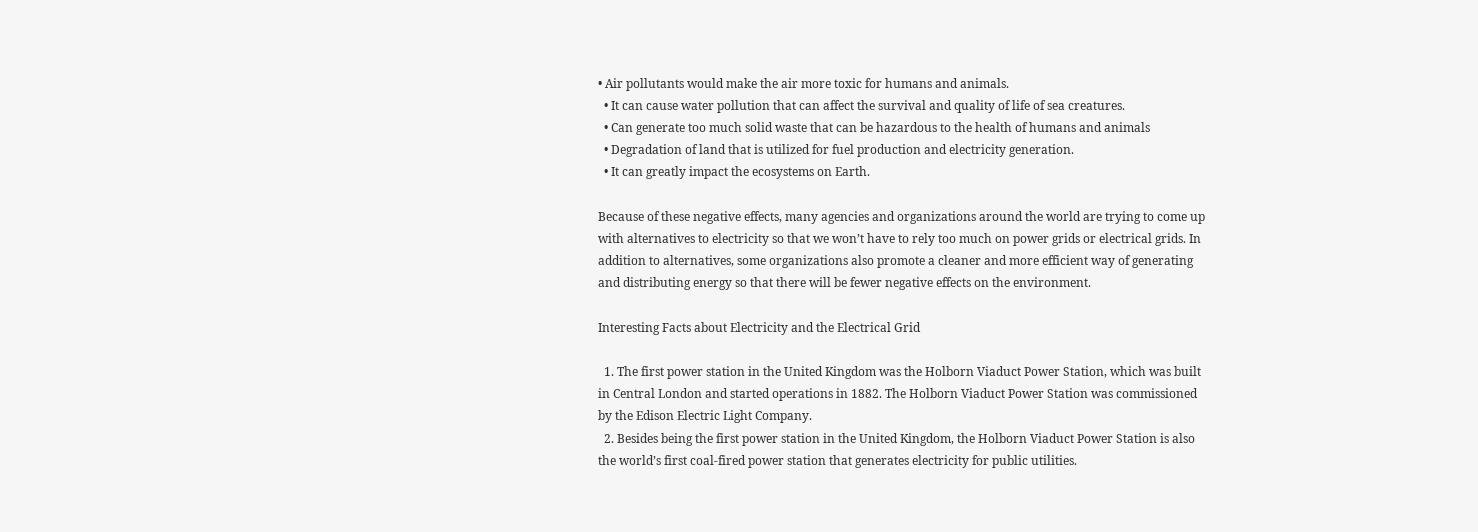• Air pollutants would make the air more toxic for humans and animals.
  • It can cause water pollution that can affect the survival and quality of life of sea creatures.
  • Can generate too much solid waste that can be hazardous to the health of humans and animals
  • Degradation of land that is utilized for fuel production and electricity generation.
  • It can greatly impact the ecosystems on Earth.

Because of these negative effects, many agencies and organizations around the world are trying to come up with alternatives to electricity so that we won’t have to rely too much on power grids or electrical grids. In addition to alternatives, some organizations also promote a cleaner and more efficient way of generating and distributing energy so that there will be fewer negative effects on the environment.

Interesting Facts about Electricity and the Electrical Grid

  1. The first power station in the United Kingdom was the Holborn Viaduct Power Station, which was built in Central London and started operations in 1882. The Holborn Viaduct Power Station was commissioned by the Edison Electric Light Company.
  2. Besides being the first power station in the United Kingdom, the Holborn Viaduct Power Station is also the world’s first coal-fired power station that generates electricity for public utilities.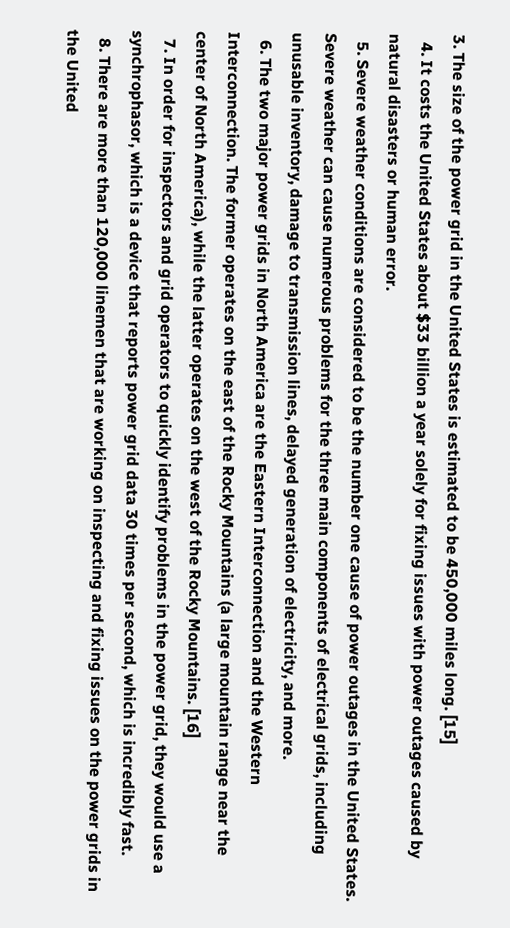3. The size of the power grid in the United States is estimated to be 450,000 miles long. [15]
  4. It costs the United States about $33 billion a year solely for fixing issues with power outages caused by natural disasters or human error.
  5. Severe weather conditions are considered to be the number one cause of power outages in the United States. Severe weather can cause numerous problems for the three main components of electrical grids, including unusable inventory, damage to transmission lines, delayed generation of electricity, and more.
  6. The two major power grids in North America are the Eastern Interconnection and the Western Interconnection. The former operates on the east of the Rocky Mountains (a large mountain range near the center of North America), while the latter operates on the west of the Rocky Mountains. [16]
  7. In order for inspectors and grid operators to quickly identify problems in the power grid, they would use a synchrophasor, which is a device that reports power grid data 30 times per second, which is incredibly fast.
  8. There are more than 120,000 linemen that are working on inspecting and fixing issues on the power grids in the United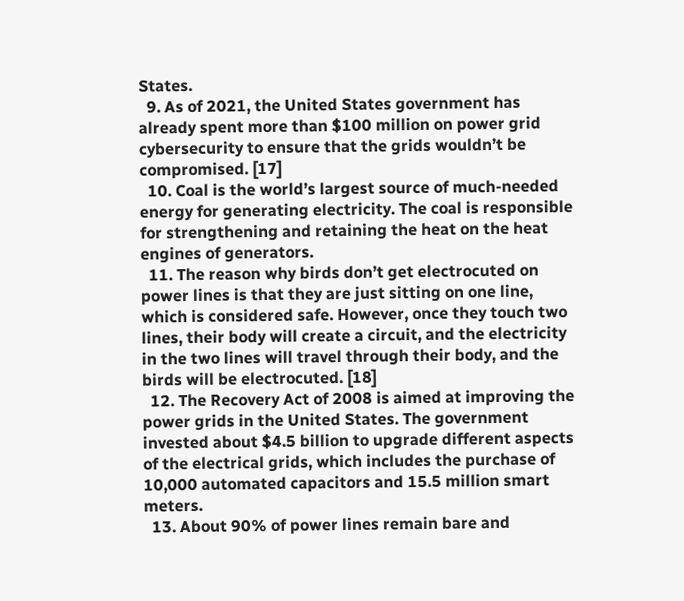States.
  9. As of 2021, the United States government has already spent more than $100 million on power grid cybersecurity to ensure that the grids wouldn’t be compromised. [17]
  10. Coal is the world’s largest source of much-needed energy for generating electricity. The coal is responsible for strengthening and retaining the heat on the heat engines of generators.
  11. The reason why birds don’t get electrocuted on power lines is that they are just sitting on one line, which is considered safe. However, once they touch two lines, their body will create a circuit, and the electricity in the two lines will travel through their body, and the birds will be electrocuted. [18]
  12. The Recovery Act of 2008 is aimed at improving the power grids in the United States. The government invested about $4.5 billion to upgrade different aspects of the electrical grids, which includes the purchase of 10,000 automated capacitors and 15.5 million smart meters.
  13. About 90% of power lines remain bare and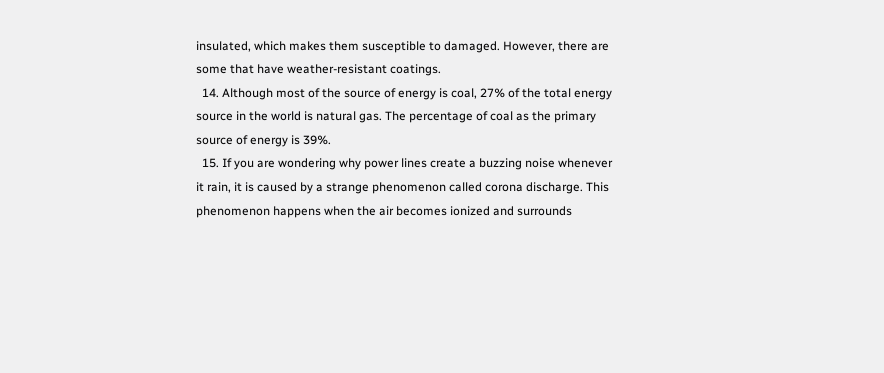insulated, which makes them susceptible to damaged. However, there are some that have weather-resistant coatings.
  14. Although most of the source of energy is coal, 27% of the total energy source in the world is natural gas. The percentage of coal as the primary source of energy is 39%.
  15. If you are wondering why power lines create a buzzing noise whenever it rain, it is caused by a strange phenomenon called corona discharge. This phenomenon happens when the air becomes ionized and surrounds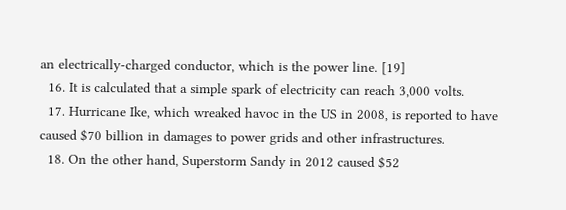an electrically-charged conductor, which is the power line. [19]
  16. It is calculated that a simple spark of electricity can reach 3,000 volts.
  17. Hurricane Ike, which wreaked havoc in the US in 2008, is reported to have caused $70 billion in damages to power grids and other infrastructures.
  18. On the other hand, Superstorm Sandy in 2012 caused $52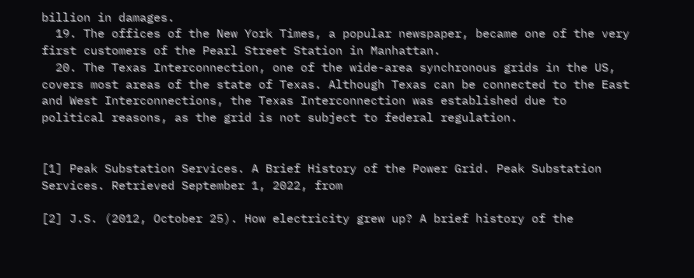billion in damages.
  19. The offices of the New York Times, a popular newspaper, became one of the very first customers of the Pearl Street Station in Manhattan.
  20. The Texas Interconnection, one of the wide-area synchronous grids in the US, covers most areas of the state of Texas. Although Texas can be connected to the East and West Interconnections, the Texas Interconnection was established due to political reasons, as the grid is not subject to federal regulation.


[1] Peak Substation Services. A Brief History of the Power Grid. Peak Substation Services. Retrieved September 1, 2022, from

[2] J.S. (2012, October 25). How electricity grew up? A brief history of the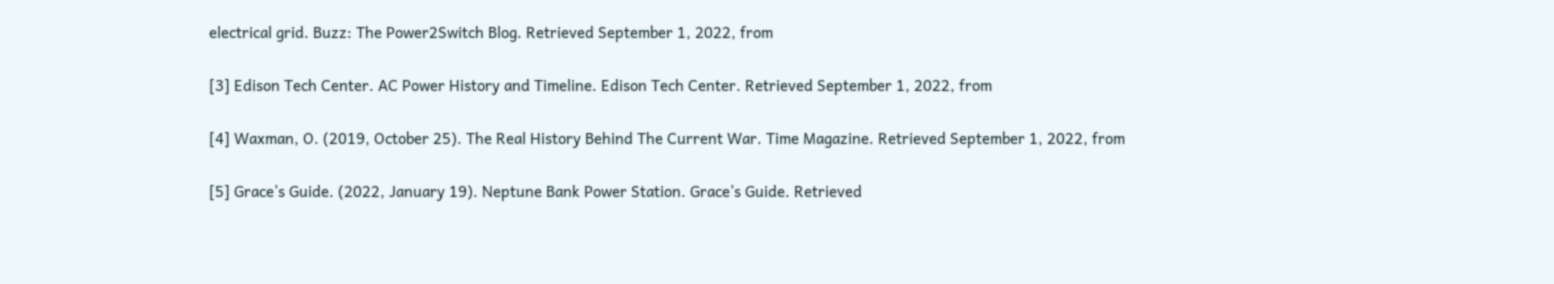electrical grid. Buzz: The Power2Switch Blog. Retrieved September 1, 2022, from

[3] Edison Tech Center. AC Power History and Timeline. Edison Tech Center. Retrieved September 1, 2022, from

[4] Waxman, O. (2019, October 25). The Real History Behind The Current War. Time Magazine. Retrieved September 1, 2022, from

[5] Grace’s Guide. (2022, January 19). Neptune Bank Power Station. Grace’s Guide. Retrieved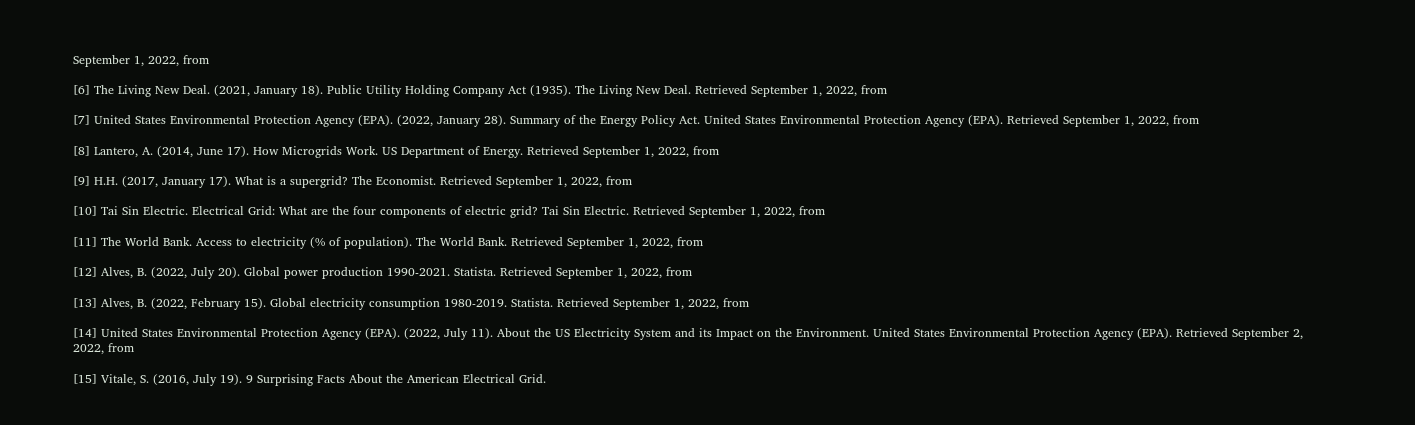September 1, 2022, from

[6] The Living New Deal. (2021, January 18). Public Utility Holding Company Act (1935). The Living New Deal. Retrieved September 1, 2022, from

[7] United States Environmental Protection Agency (EPA). (2022, January 28). Summary of the Energy Policy Act. United States Environmental Protection Agency (EPA). Retrieved September 1, 2022, from

[8] Lantero, A. (2014, June 17). How Microgrids Work. US Department of Energy. Retrieved September 1, 2022, from

[9] H.H. (2017, January 17). What is a supergrid? The Economist. Retrieved September 1, 2022, from

[10] Tai Sin Electric. Electrical Grid: What are the four components of electric grid? Tai Sin Electric. Retrieved September 1, 2022, from

[11] The World Bank. Access to electricity (% of population). The World Bank. Retrieved September 1, 2022, from

[12] Alves, B. (2022, July 20). Global power production 1990-2021. Statista. Retrieved September 1, 2022, from

[13] Alves, B. (2022, February 15). Global electricity consumption 1980-2019. Statista. Retrieved September 1, 2022, from

[14] United States Environmental Protection Agency (EPA). (2022, July 11). About the US Electricity System and its Impact on the Environment. United States Environmental Protection Agency (EPA). Retrieved September 2, 2022, from

[15] Vitale, S. (2016, July 19). 9 Surprising Facts About the American Electrical Grid.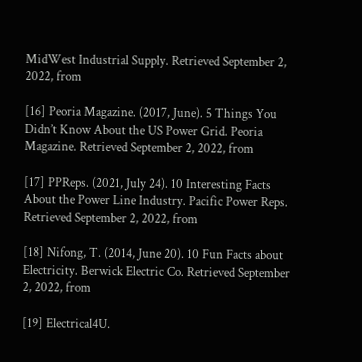MidWest Industrial Supply. Retrieved September 2, 2022, from

[16] Peoria Magazine. (2017, June). 5 Things You Didn’t Know About the US Power Grid. Peoria Magazine. Retrieved September 2, 2022, from

[17] PPReps. (2021, July 24). 10 Interesting Facts About the Power Line Industry. Pacific Power Reps. Retrieved September 2, 2022, from

[18] Nifong, T. (2014, June 20). 10 Fun Facts about Electricity. Berwick Electric Co. Retrieved September 2, 2022, from

[19] Electrical4U.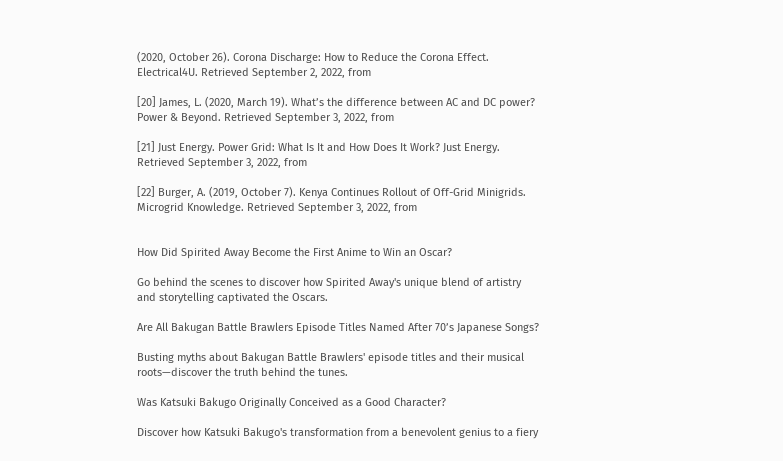(2020, October 26). Corona Discharge: How to Reduce the Corona Effect. Electrical4U. Retrieved September 2, 2022, from

[20] James, L. (2020, March 19). What’s the difference between AC and DC power? Power & Beyond. Retrieved September 3, 2022, from

[21] Just Energy. Power Grid: What Is It and How Does It Work? Just Energy. Retrieved September 3, 2022, from

[22] Burger, A. (2019, October 7). Kenya Continues Rollout of Off-Grid Minigrids. Microgrid Knowledge. Retrieved September 3, 2022, from


How Did Spirited Away Become the First Anime to Win an Oscar?

Go behind the scenes to discover how Spirited Away's unique blend of artistry and storytelling captivated the Oscars.

Are All Bakugan Battle Brawlers Episode Titles Named After 70’s Japanese Songs?

Busting myths about Bakugan Battle Brawlers' episode titles and their musical roots—discover the truth behind the tunes.

Was Katsuki Bakugo Originally Conceived as a Good Character?

Discover how Katsuki Bakugo's transformation from a benevolent genius to a fiery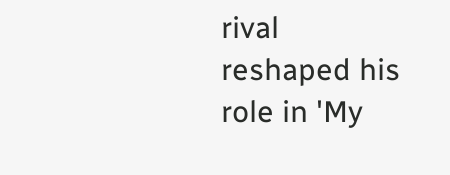rival reshaped his role in 'My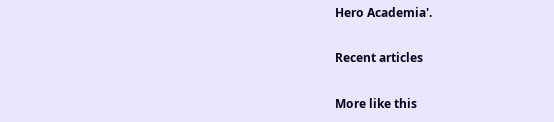Hero Academia'.

Recent articles

More like this